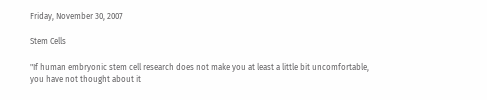Friday, November 30, 2007

Stem Cells

"If human embryonic stem cell research does not make you at least a little bit uncomfortable, you have not thought about it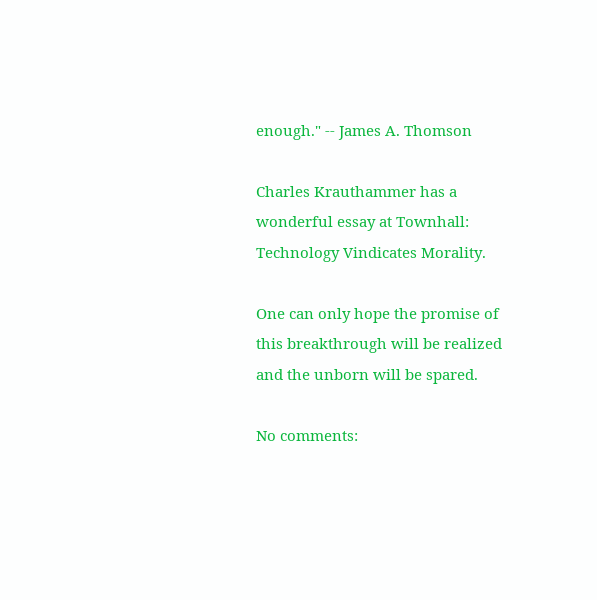enough." -- James A. Thomson

Charles Krauthammer has a wonderful essay at Townhall: Technology Vindicates Morality.

One can only hope the promise of this breakthrough will be realized and the unborn will be spared.

No comments: